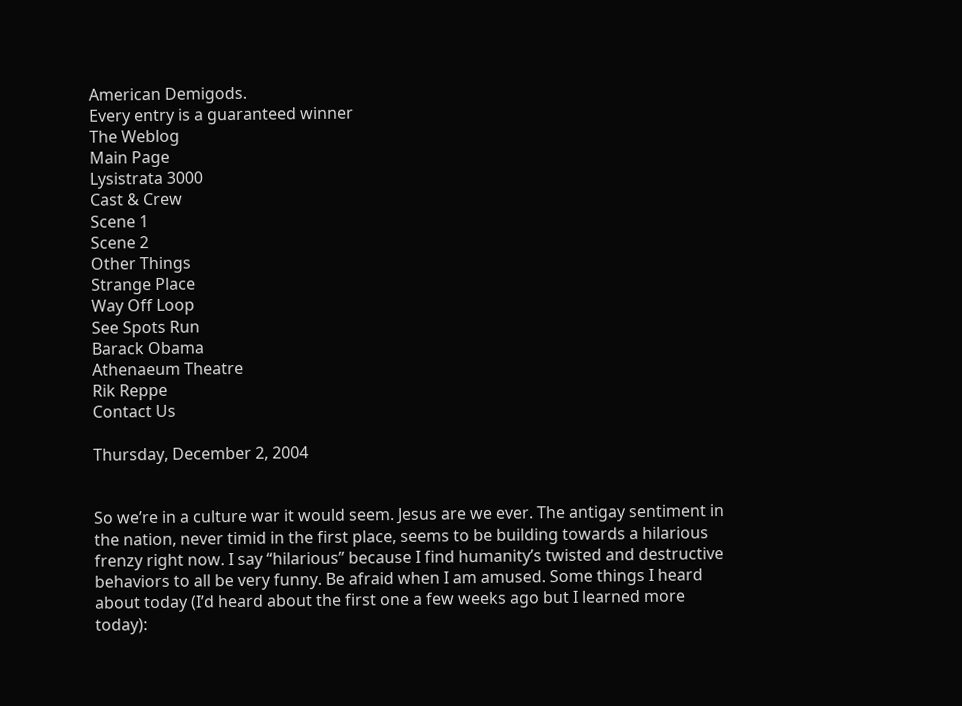American Demigods.
Every entry is a guaranteed winner
The Weblog
Main Page
Lysistrata 3000
Cast & Crew
Scene 1
Scene 2
Other Things
Strange Place
Way Off Loop
See Spots Run
Barack Obama
Athenaeum Theatre
Rik Reppe
Contact Us

Thursday, December 2, 2004


So we’re in a culture war it would seem. Jesus are we ever. The antigay sentiment in the nation, never timid in the first place, seems to be building towards a hilarious frenzy right now. I say “hilarious” because I find humanity’s twisted and destructive behaviors to all be very funny. Be afraid when I am amused. Some things I heard about today (I’d heard about the first one a few weeks ago but I learned more today):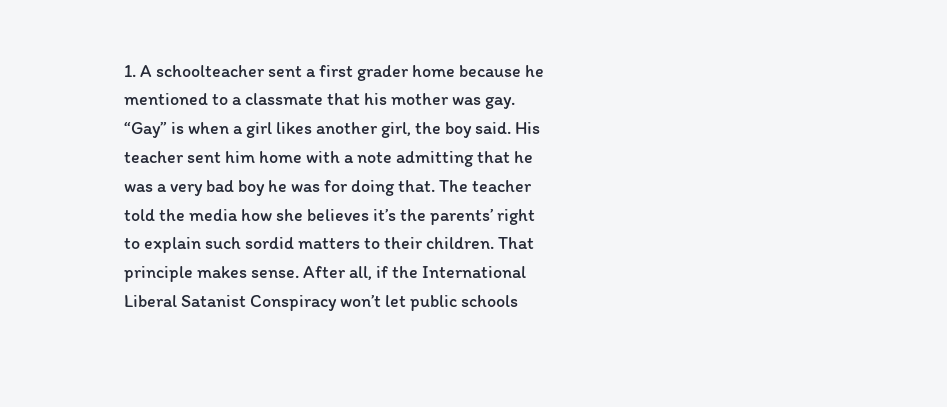1. A schoolteacher sent a first grader home because he mentioned to a classmate that his mother was gay. “Gay” is when a girl likes another girl, the boy said. His teacher sent him home with a note admitting that he was a very bad boy he was for doing that. The teacher told the media how she believes it’s the parents’ right to explain such sordid matters to their children. That principle makes sense. After all, if the International Liberal Satanist Conspiracy won’t let public schools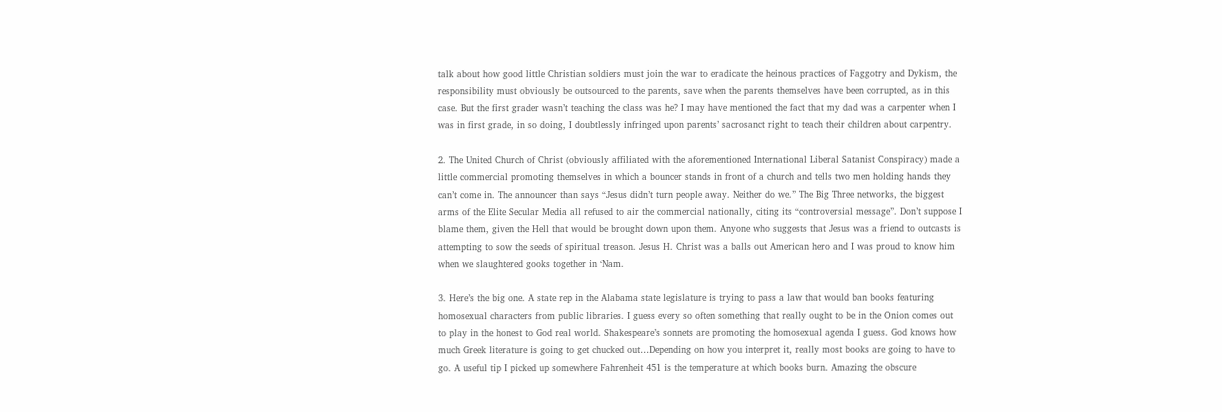talk about how good little Christian soldiers must join the war to eradicate the heinous practices of Faggotry and Dykism, the responsibility must obviously be outsourced to the parents, save when the parents themselves have been corrupted, as in this case. But the first grader wasn’t teaching the class was he? I may have mentioned the fact that my dad was a carpenter when I was in first grade, in so doing, I doubtlessly infringed upon parents’ sacrosanct right to teach their children about carpentry.

2. The United Church of Christ (obviously affiliated with the aforementioned International Liberal Satanist Conspiracy) made a little commercial promoting themselves in which a bouncer stands in front of a church and tells two men holding hands they can’t come in. The announcer than says “Jesus didn’t turn people away. Neither do we.” The Big Three networks, the biggest arms of the Elite Secular Media all refused to air the commercial nationally, citing its “controversial message”. Don’t suppose I blame them, given the Hell that would be brought down upon them. Anyone who suggests that Jesus was a friend to outcasts is attempting to sow the seeds of spiritual treason. Jesus H. Christ was a balls out American hero and I was proud to know him when we slaughtered gooks together in ‘Nam.

3. Here’s the big one. A state rep in the Alabama state legislature is trying to pass a law that would ban books featuring homosexual characters from public libraries. I guess every so often something that really ought to be in the Onion comes out to play in the honest to God real world. Shakespeare’s sonnets are promoting the homosexual agenda I guess. God knows how much Greek literature is going to get chucked out…Depending on how you interpret it, really most books are going to have to go. A useful tip I picked up somewhere Fahrenheit 451 is the temperature at which books burn. Amazing the obscure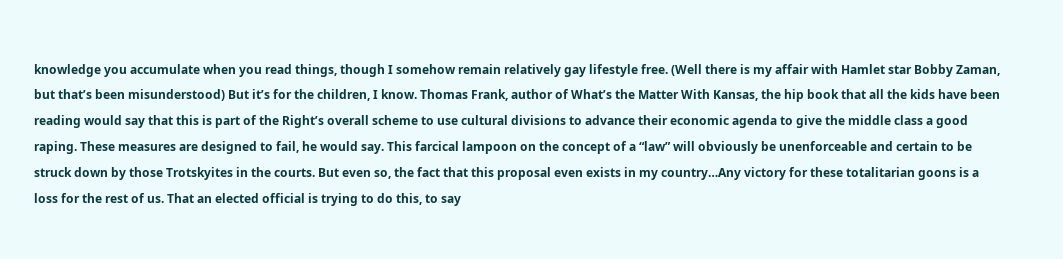knowledge you accumulate when you read things, though I somehow remain relatively gay lifestyle free. (Well there is my affair with Hamlet star Bobby Zaman, but that’s been misunderstood) But it’s for the children, I know. Thomas Frank, author of What’s the Matter With Kansas, the hip book that all the kids have been reading would say that this is part of the Right’s overall scheme to use cultural divisions to advance their economic agenda to give the middle class a good raping. These measures are designed to fail, he would say. This farcical lampoon on the concept of a “law” will obviously be unenforceable and certain to be struck down by those Trotskyites in the courts. But even so, the fact that this proposal even exists in my country…Any victory for these totalitarian goons is a loss for the rest of us. That an elected official is trying to do this, to say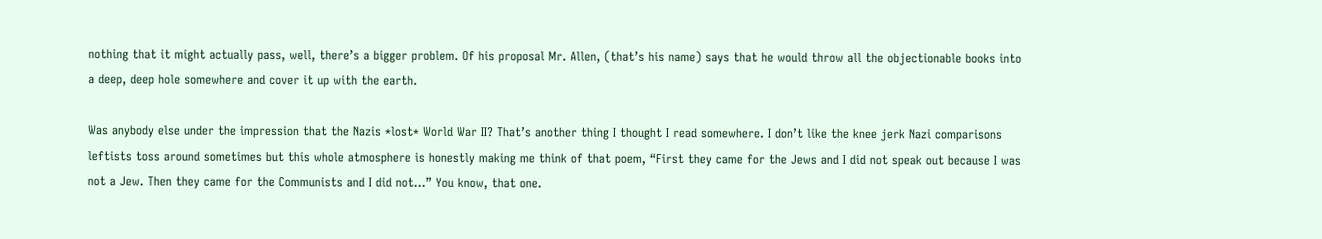nothing that it might actually pass, well, there’s a bigger problem. Of his proposal Mr. Allen, (that’s his name) says that he would throw all the objectionable books into a deep, deep hole somewhere and cover it up with the earth.

Was anybody else under the impression that the Nazis *lost* World War II? That’s another thing I thought I read somewhere. I don’t like the knee jerk Nazi comparisons leftists toss around sometimes but this whole atmosphere is honestly making me think of that poem, “First they came for the Jews and I did not speak out because I was not a Jew. Then they came for the Communists and I did not…” You know, that one.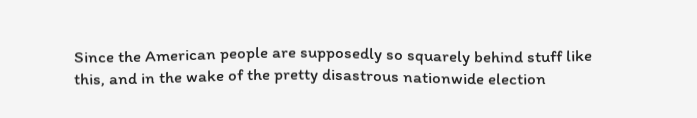Since the American people are supposedly so squarely behind stuff like this, and in the wake of the pretty disastrous nationwide election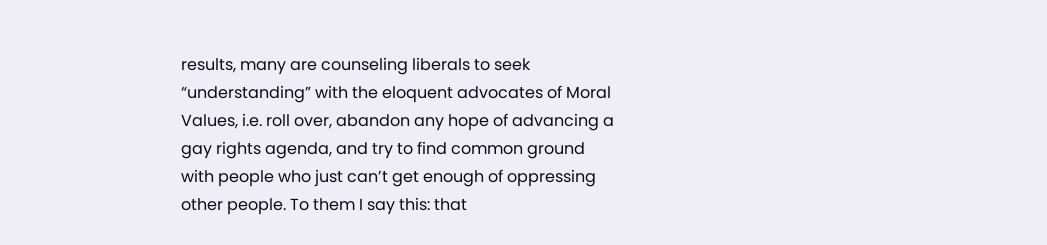results, many are counseling liberals to seek “understanding” with the eloquent advocates of Moral Values, i.e. roll over, abandon any hope of advancing a gay rights agenda, and try to find common ground with people who just can’t get enough of oppressing other people. To them I say this: that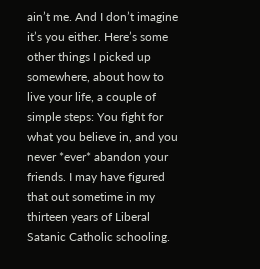ain’t me. And I don’t imagine it’s you either. Here’s some other things I picked up somewhere, about how to live your life, a couple of simple steps: You fight for what you believe in, and you never *ever* abandon your friends. I may have figured that out sometime in my thirteen years of Liberal Satanic Catholic schooling.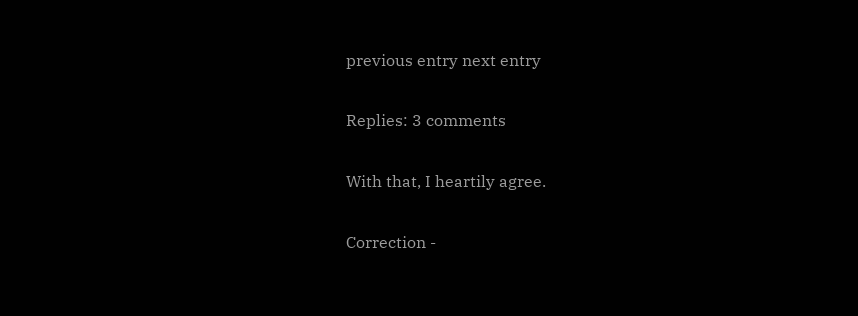previous entry next entry

Replies: 3 comments

With that, I heartily agree.

Correction -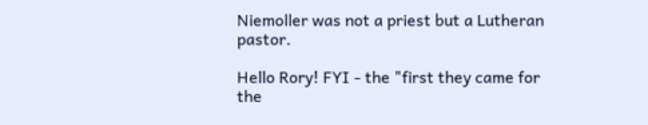Niemoller was not a priest but a Lutheran pastor.

Hello Rory! FYI - the "first they came for the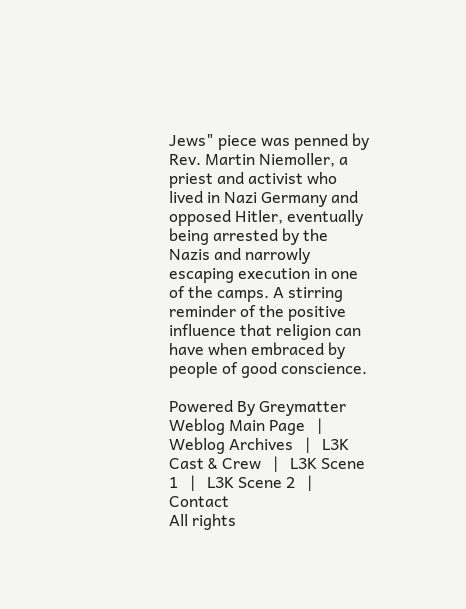Jews" piece was penned by Rev. Martin Niemoller, a priest and activist who lived in Nazi Germany and opposed Hitler, eventually being arrested by the Nazis and narrowly escaping execution in one of the camps. A stirring reminder of the positive influence that religion can have when embraced by people of good conscience.

Powered By Greymatter
Weblog Main Page   |   Weblog Archives   |   L3K Cast & Crew   |   L3K Scene 1   |   L3K Scene 2   |   Contact
All rights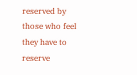reserved by those who feel they have to reserve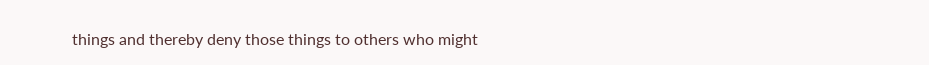things and thereby deny those things to others who might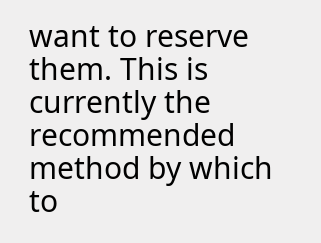want to reserve them. This is currently the recommended method by which to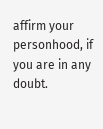affirm your personhood, if you are in any doubt.